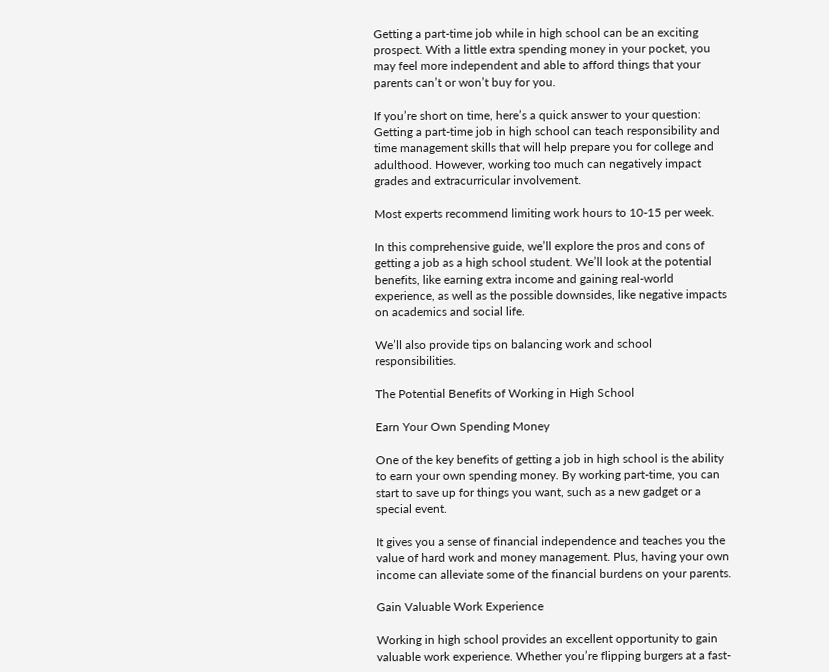Getting a part-time job while in high school can be an exciting prospect. With a little extra spending money in your pocket, you may feel more independent and able to afford things that your parents can’t or won’t buy for you.

If you’re short on time, here’s a quick answer to your question: Getting a part-time job in high school can teach responsibility and time management skills that will help prepare you for college and adulthood. However, working too much can negatively impact grades and extracurricular involvement.

Most experts recommend limiting work hours to 10-15 per week.

In this comprehensive guide, we’ll explore the pros and cons of getting a job as a high school student. We’ll look at the potential benefits, like earning extra income and gaining real-world experience, as well as the possible downsides, like negative impacts on academics and social life.

We’ll also provide tips on balancing work and school responsibilities.

The Potential Benefits of Working in High School

Earn Your Own Spending Money

One of the key benefits of getting a job in high school is the ability to earn your own spending money. By working part-time, you can start to save up for things you want, such as a new gadget or a special event.

It gives you a sense of financial independence and teaches you the value of hard work and money management. Plus, having your own income can alleviate some of the financial burdens on your parents.

Gain Valuable Work Experience

Working in high school provides an excellent opportunity to gain valuable work experience. Whether you’re flipping burgers at a fast-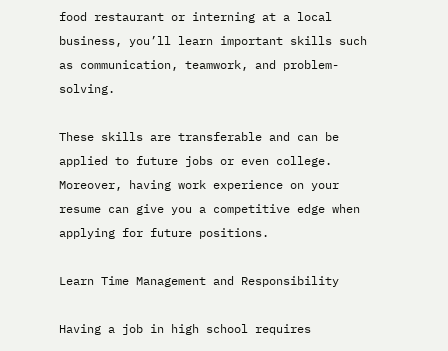food restaurant or interning at a local business, you’ll learn important skills such as communication, teamwork, and problem-solving.

These skills are transferable and can be applied to future jobs or even college. Moreover, having work experience on your resume can give you a competitive edge when applying for future positions.

Learn Time Management and Responsibility

Having a job in high school requires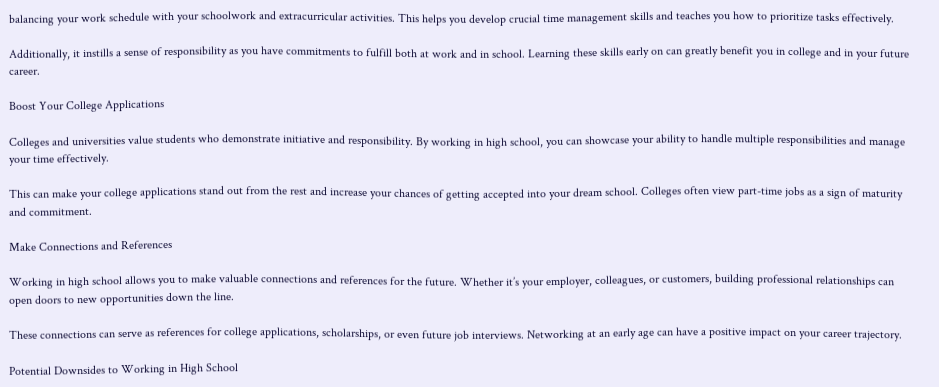balancing your work schedule with your schoolwork and extracurricular activities. This helps you develop crucial time management skills and teaches you how to prioritize tasks effectively.

Additionally, it instills a sense of responsibility as you have commitments to fulfill both at work and in school. Learning these skills early on can greatly benefit you in college and in your future career.

Boost Your College Applications

Colleges and universities value students who demonstrate initiative and responsibility. By working in high school, you can showcase your ability to handle multiple responsibilities and manage your time effectively.

This can make your college applications stand out from the rest and increase your chances of getting accepted into your dream school. Colleges often view part-time jobs as a sign of maturity and commitment.

Make Connections and References

Working in high school allows you to make valuable connections and references for the future. Whether it’s your employer, colleagues, or customers, building professional relationships can open doors to new opportunities down the line.

These connections can serve as references for college applications, scholarships, or even future job interviews. Networking at an early age can have a positive impact on your career trajectory.

Potential Downsides to Working in High School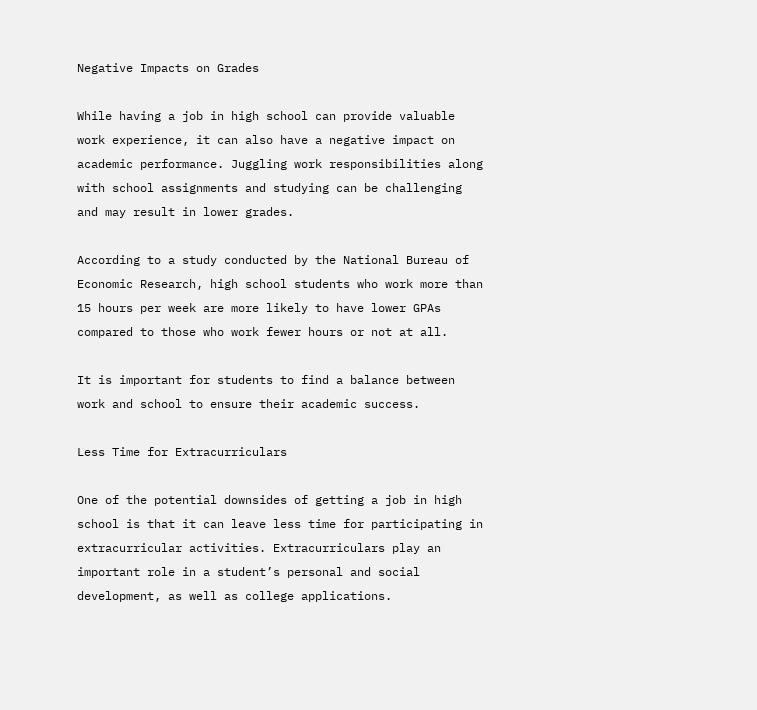Negative Impacts on Grades

While having a job in high school can provide valuable work experience, it can also have a negative impact on academic performance. Juggling work responsibilities along with school assignments and studying can be challenging and may result in lower grades.

According to a study conducted by the National Bureau of Economic Research, high school students who work more than 15 hours per week are more likely to have lower GPAs compared to those who work fewer hours or not at all.

It is important for students to find a balance between work and school to ensure their academic success.

Less Time for Extracurriculars

One of the potential downsides of getting a job in high school is that it can leave less time for participating in extracurricular activities. Extracurriculars play an important role in a student’s personal and social development, as well as college applications.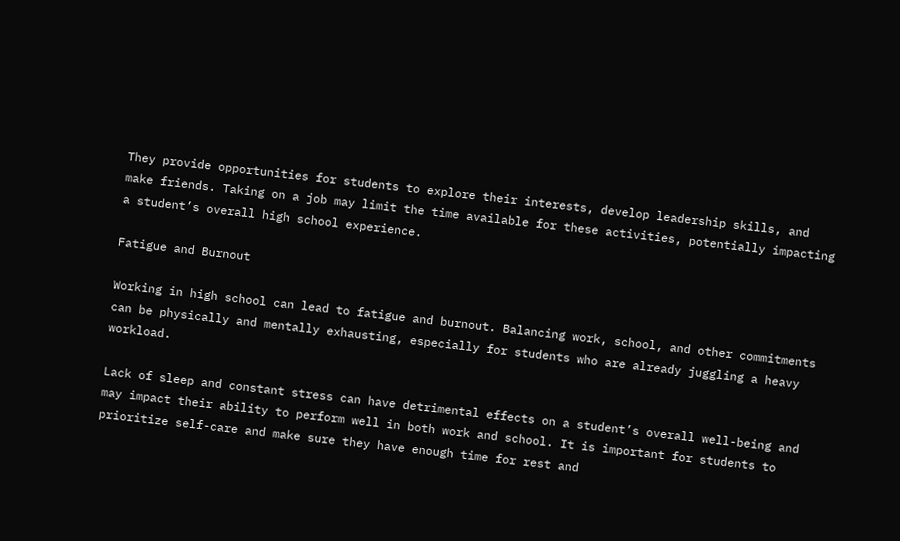They provide opportunities for students to explore their interests, develop leadership skills, and make friends. Taking on a job may limit the time available for these activities, potentially impacting a student’s overall high school experience.

Fatigue and Burnout

Working in high school can lead to fatigue and burnout. Balancing work, school, and other commitments can be physically and mentally exhausting, especially for students who are already juggling a heavy workload.

Lack of sleep and constant stress can have detrimental effects on a student’s overall well-being and may impact their ability to perform well in both work and school. It is important for students to prioritize self-care and make sure they have enough time for rest and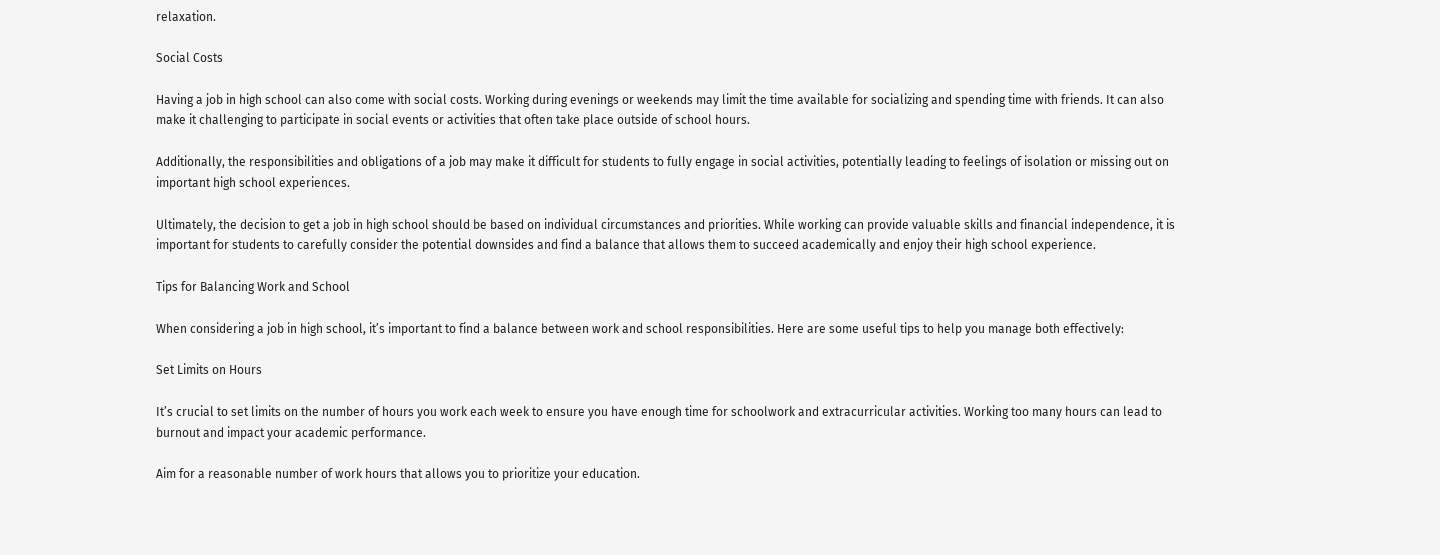relaxation.

Social Costs

Having a job in high school can also come with social costs. Working during evenings or weekends may limit the time available for socializing and spending time with friends. It can also make it challenging to participate in social events or activities that often take place outside of school hours.

Additionally, the responsibilities and obligations of a job may make it difficult for students to fully engage in social activities, potentially leading to feelings of isolation or missing out on important high school experiences.

Ultimately, the decision to get a job in high school should be based on individual circumstances and priorities. While working can provide valuable skills and financial independence, it is important for students to carefully consider the potential downsides and find a balance that allows them to succeed academically and enjoy their high school experience.

Tips for Balancing Work and School

When considering a job in high school, it’s important to find a balance between work and school responsibilities. Here are some useful tips to help you manage both effectively:

Set Limits on Hours

It’s crucial to set limits on the number of hours you work each week to ensure you have enough time for schoolwork and extracurricular activities. Working too many hours can lead to burnout and impact your academic performance.

Aim for a reasonable number of work hours that allows you to prioritize your education.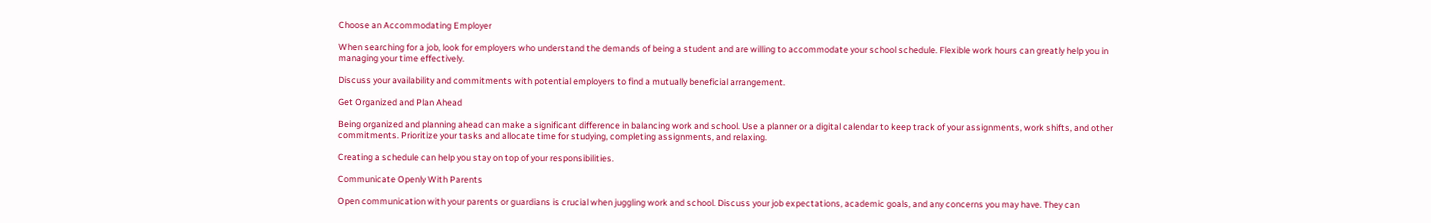Choose an Accommodating Employer

When searching for a job, look for employers who understand the demands of being a student and are willing to accommodate your school schedule. Flexible work hours can greatly help you in managing your time effectively.

Discuss your availability and commitments with potential employers to find a mutually beneficial arrangement.

Get Organized and Plan Ahead

Being organized and planning ahead can make a significant difference in balancing work and school. Use a planner or a digital calendar to keep track of your assignments, work shifts, and other commitments. Prioritize your tasks and allocate time for studying, completing assignments, and relaxing.

Creating a schedule can help you stay on top of your responsibilities.

Communicate Openly With Parents

Open communication with your parents or guardians is crucial when juggling work and school. Discuss your job expectations, academic goals, and any concerns you may have. They can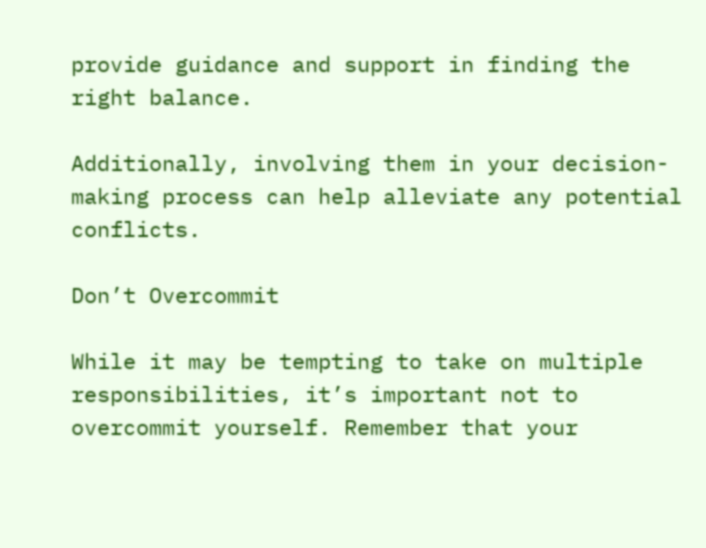provide guidance and support in finding the right balance.

Additionally, involving them in your decision-making process can help alleviate any potential conflicts.

Don’t Overcommit

While it may be tempting to take on multiple responsibilities, it’s important not to overcommit yourself. Remember that your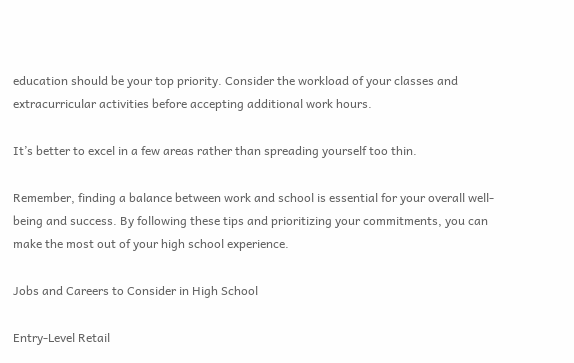education should be your top priority. Consider the workload of your classes and extracurricular activities before accepting additional work hours.

It’s better to excel in a few areas rather than spreading yourself too thin.

Remember, finding a balance between work and school is essential for your overall well-being and success. By following these tips and prioritizing your commitments, you can make the most out of your high school experience.

Jobs and Careers to Consider in High School

Entry-Level Retail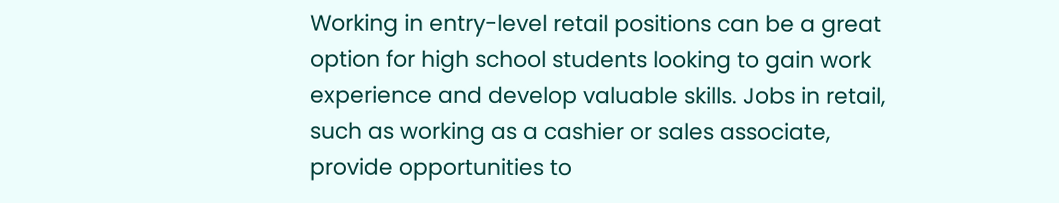Working in entry-level retail positions can be a great option for high school students looking to gain work experience and develop valuable skills. Jobs in retail, such as working as a cashier or sales associate, provide opportunities to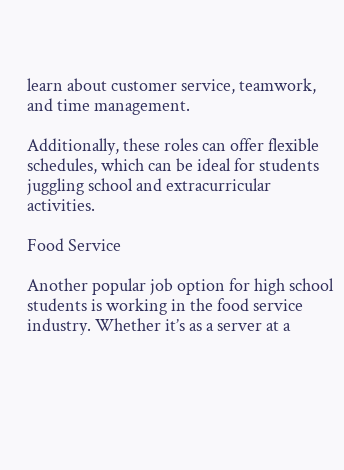learn about customer service, teamwork, and time management.

Additionally, these roles can offer flexible schedules, which can be ideal for students juggling school and extracurricular activities.

Food Service

Another popular job option for high school students is working in the food service industry. Whether it’s as a server at a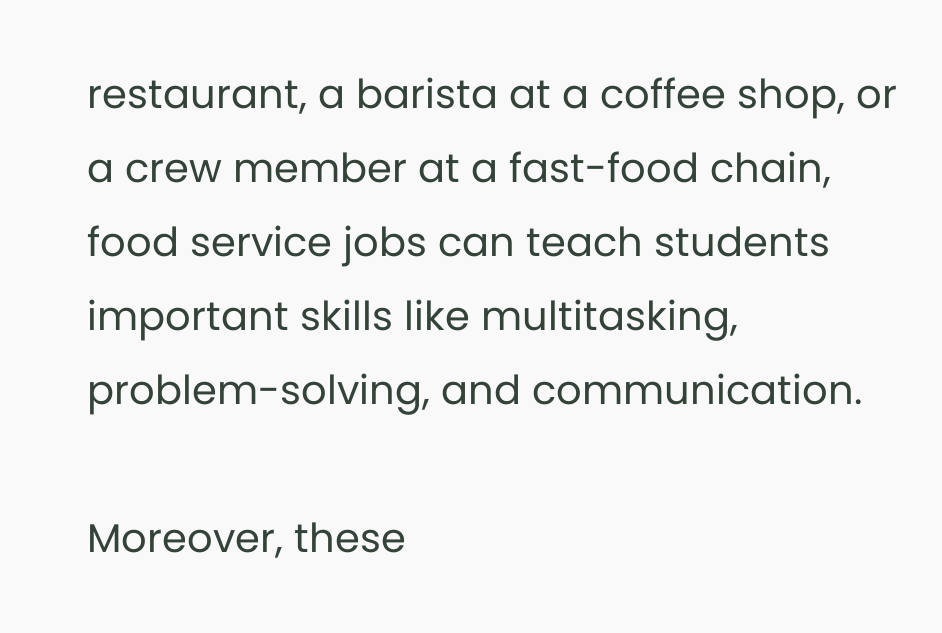restaurant, a barista at a coffee shop, or a crew member at a fast-food chain, food service jobs can teach students important skills like multitasking, problem-solving, and communication.

Moreover, these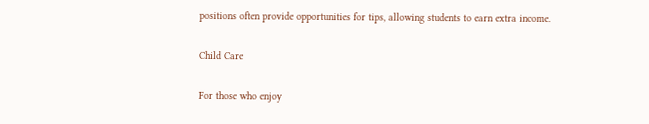positions often provide opportunities for tips, allowing students to earn extra income.

Child Care

For those who enjoy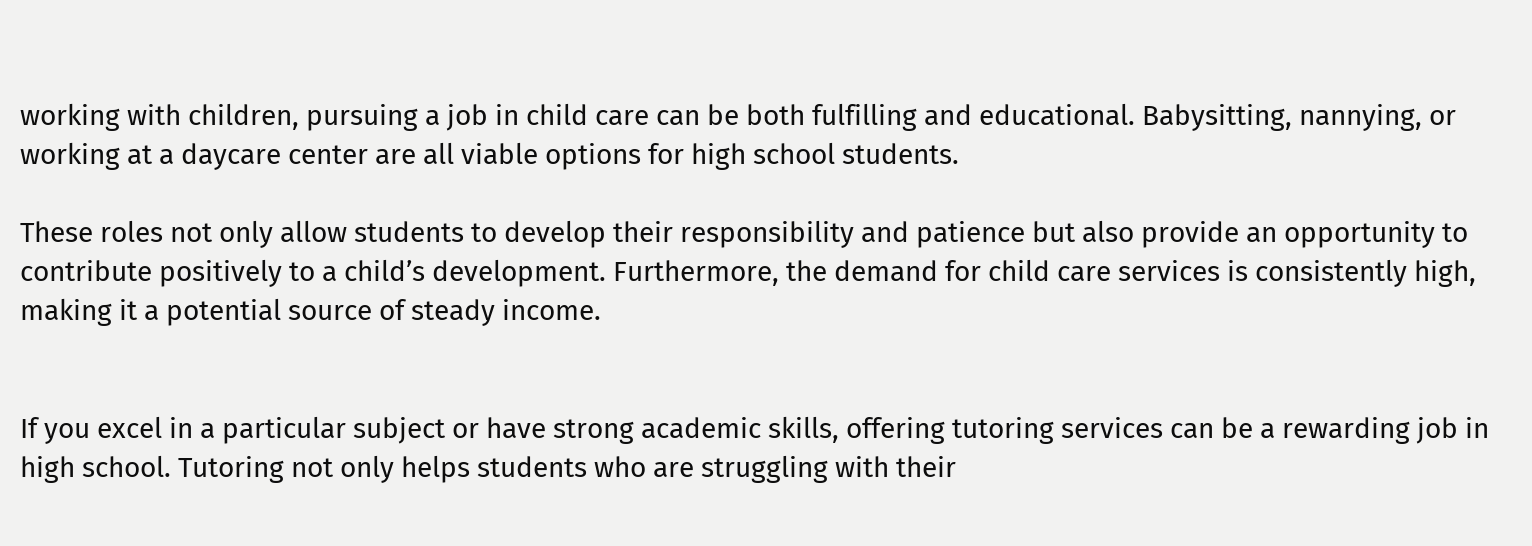working with children, pursuing a job in child care can be both fulfilling and educational. Babysitting, nannying, or working at a daycare center are all viable options for high school students.

These roles not only allow students to develop their responsibility and patience but also provide an opportunity to contribute positively to a child’s development. Furthermore, the demand for child care services is consistently high, making it a potential source of steady income.


If you excel in a particular subject or have strong academic skills, offering tutoring services can be a rewarding job in high school. Tutoring not only helps students who are struggling with their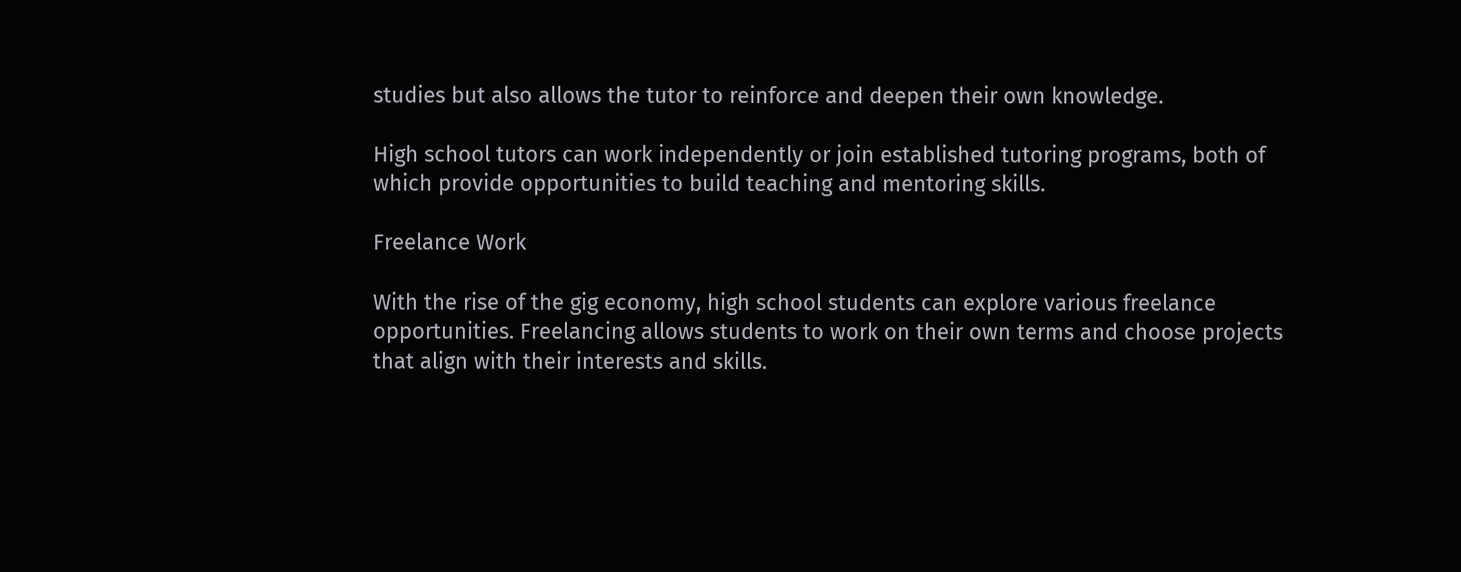studies but also allows the tutor to reinforce and deepen their own knowledge.

High school tutors can work independently or join established tutoring programs, both of which provide opportunities to build teaching and mentoring skills.

Freelance Work

With the rise of the gig economy, high school students can explore various freelance opportunities. Freelancing allows students to work on their own terms and choose projects that align with their interests and skills.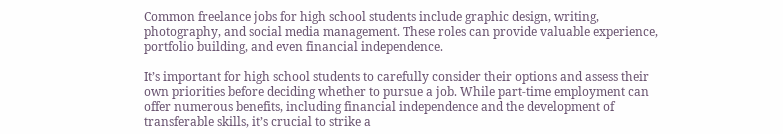Common freelance jobs for high school students include graphic design, writing, photography, and social media management. These roles can provide valuable experience, portfolio building, and even financial independence.

It’s important for high school students to carefully consider their options and assess their own priorities before deciding whether to pursue a job. While part-time employment can offer numerous benefits, including financial independence and the development of transferable skills, it’s crucial to strike a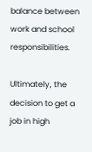balance between work and school responsibilities.

Ultimately, the decision to get a job in high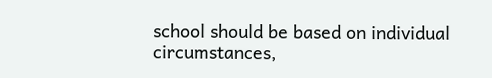school should be based on individual circumstances,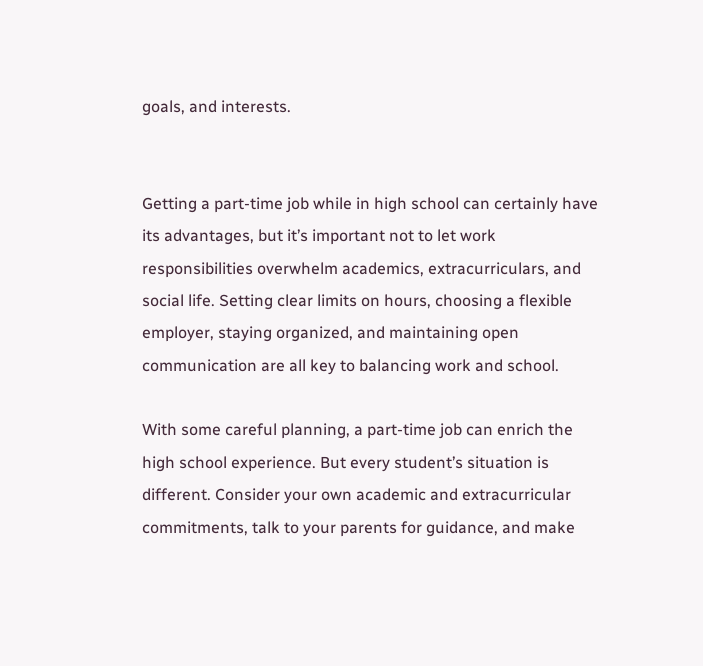goals, and interests.


Getting a part-time job while in high school can certainly have its advantages, but it’s important not to let work responsibilities overwhelm academics, extracurriculars, and social life. Setting clear limits on hours, choosing a flexible employer, staying organized, and maintaining open communication are all key to balancing work and school.

With some careful planning, a part-time job can enrich the high school experience. But every student’s situation is different. Consider your own academic and extracurricular commitments, talk to your parents for guidance, and make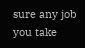sure any job you take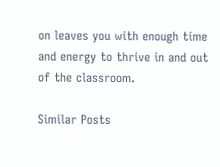on leaves you with enough time and energy to thrive in and out of the classroom.

Similar Posts